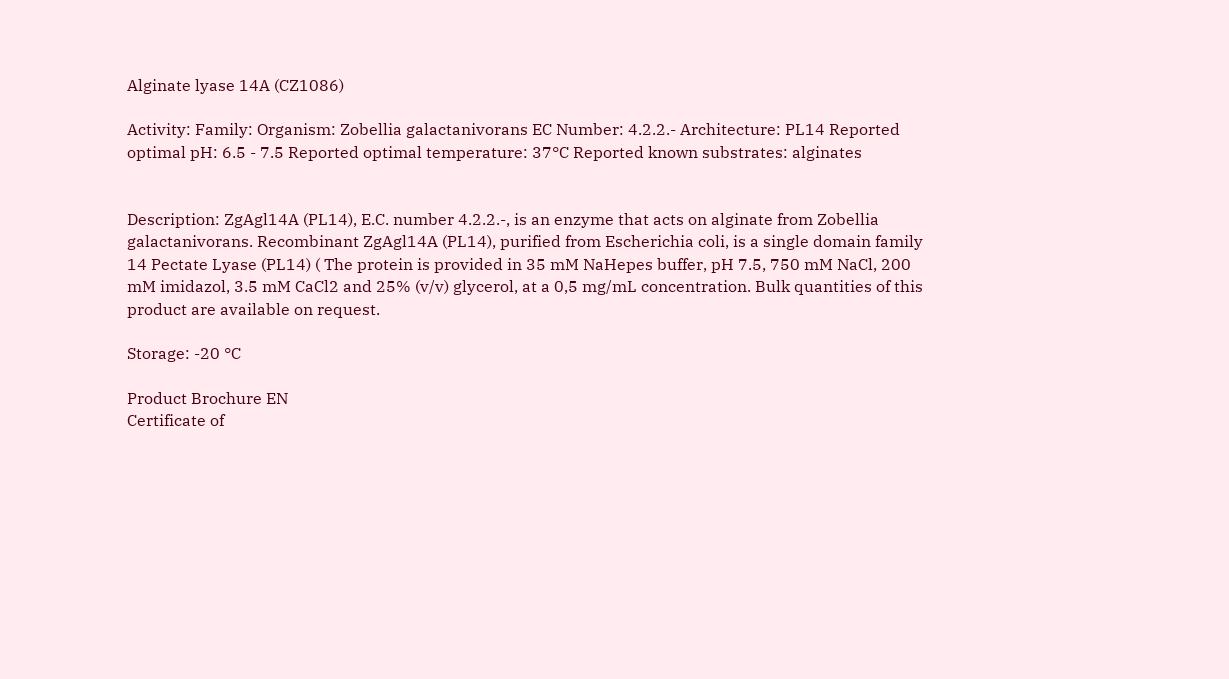Alginate lyase 14A (CZ1086)

Activity: Family: Organism: Zobellia galactanivorans EC Number: 4.2.2.- Architecture: PL14 Reported optimal pH: 6.5 - 7.5 Reported optimal temperature: 37°C Reported known substrates: alginates


Description: ZgAgl14A (PL14), E.C. number 4.2.2.-, is an enzyme that acts on alginate from Zobellia galactanivorans. Recombinant ZgAgl14A (PL14), purified from Escherichia coli, is a single domain family 14 Pectate Lyase (PL14) ( The protein is provided in 35 mM NaHepes buffer, pH 7.5, 750 mM NaCl, 200 mM imidazol, 3.5 mM CaCl2 and 25% (v/v) glycerol, at a 0,5 mg/mL concentration. Bulk quantities of this product are available on request.

Storage: -20 °C

Product Brochure EN
Certificate of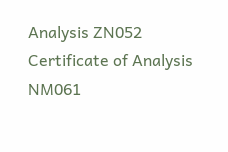Analysis ZN052
Certificate of Analysis NM061